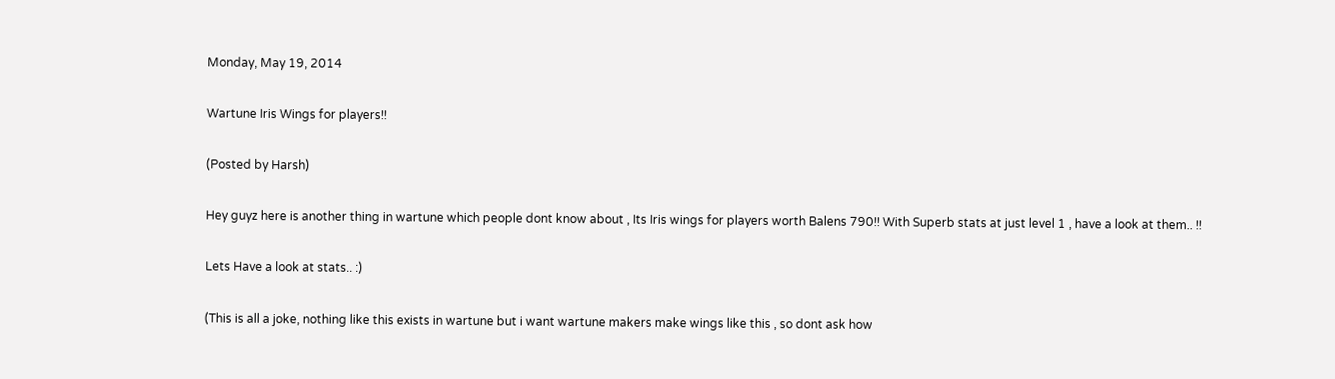Monday, May 19, 2014

Wartune Iris Wings for players!!

(Posted by Harsh)

Hey guyz here is another thing in wartune which people dont know about , Its Iris wings for players worth Balens 790!! With Superb stats at just level 1 , have a look at them.. !!

Lets Have a look at stats.. :)

(This is all a joke, nothing like this exists in wartune but i want wartune makers make wings like this , so dont ask how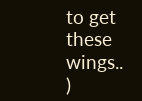to get these wings.. )